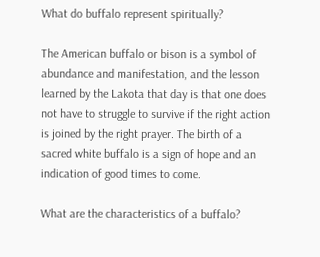What do buffalo represent spiritually?

The American buffalo or bison is a symbol of abundance and manifestation, and the lesson learned by the Lakota that day is that one does not have to struggle to survive if the right action is joined by the right prayer. The birth of a sacred white buffalo is a sign of hope and an indication of good times to come.

What are the characteristics of a buffalo?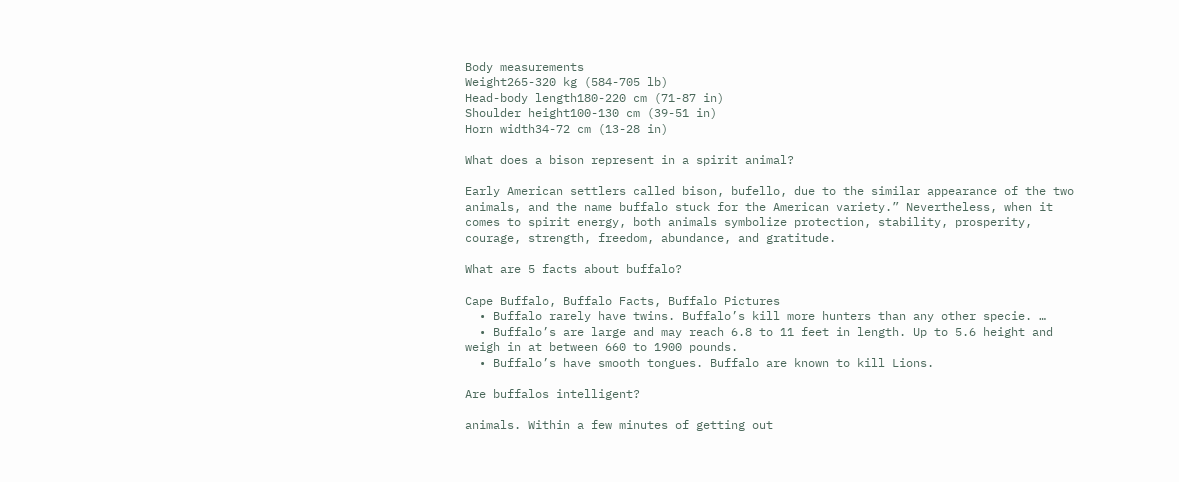Body measurements
Weight265-320 kg (584-705 lb)
Head-body length180-220 cm (71-87 in)
Shoulder height100-130 cm (39-51 in)
Horn width34-72 cm (13-28 in)

What does a bison represent in a spirit animal?

Early American settlers called bison, bufello, due to the similar appearance of the two animals, and the name buffalo stuck for the American variety.” Nevertheless, when it comes to spirit energy, both animals symbolize protection, stability, prosperity, courage, strength, freedom, abundance, and gratitude.

What are 5 facts about buffalo?

Cape Buffalo, Buffalo Facts, Buffalo Pictures
  • Buffalo rarely have twins. Buffalo’s kill more hunters than any other specie. …
  • Buffalo’s are large and may reach 6.8 to 11 feet in length. Up to 5.6 height and weigh in at between 660 to 1900 pounds.
  • Buffalo’s have smooth tongues. Buffalo are known to kill Lions.

Are buffalos intelligent?

animals. Within a few minutes of getting out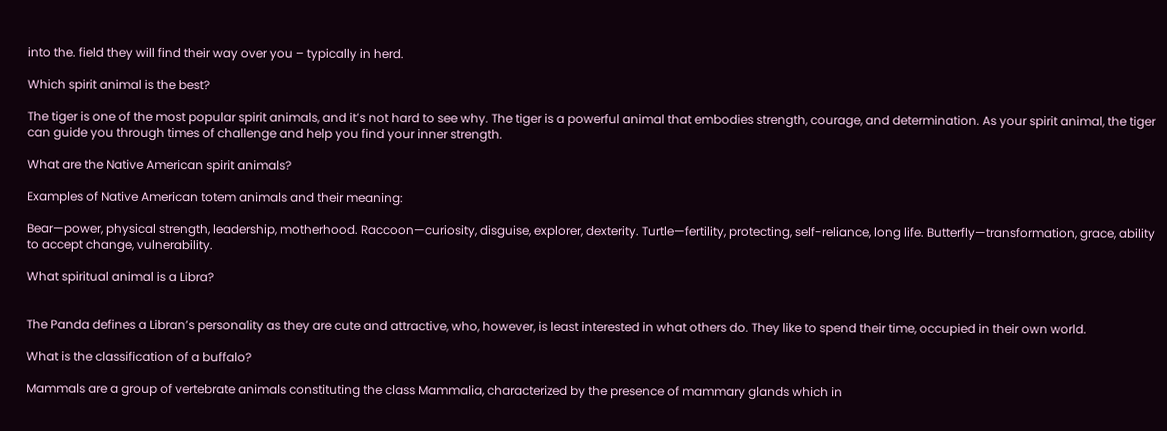into the. field they will find their way over you – typically in herd.

Which spirit animal is the best?

The tiger is one of the most popular spirit animals, and it’s not hard to see why. The tiger is a powerful animal that embodies strength, courage, and determination. As your spirit animal, the tiger can guide you through times of challenge and help you find your inner strength.

What are the Native American spirit animals?

Examples of Native American totem animals and their meaning:

Bear—power, physical strength, leadership, motherhood. Raccoon—curiosity, disguise, explorer, dexterity. Turtle—fertility, protecting, self-reliance, long life. Butterfly—transformation, grace, ability to accept change, vulnerability.

What spiritual animal is a Libra?


The Panda defines a Libran’s personality as they are cute and attractive, who, however, is least interested in what others do. They like to spend their time, occupied in their own world.

What is the classification of a buffalo?

Mammals are a group of vertebrate animals constituting the class Mammalia, characterized by the presence of mammary glands which in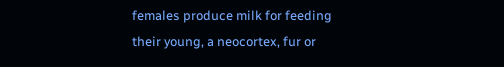females produce milk for feeding their young, a neocortex, fur or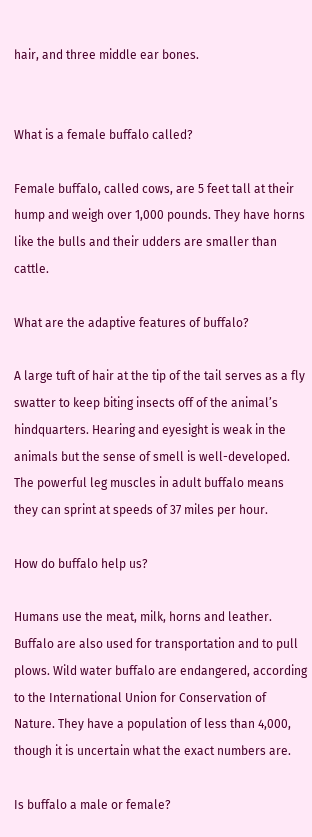hair, and three middle ear bones.


What is a female buffalo called?

Female buffalo, called cows, are 5 feet tall at their hump and weigh over 1,000 pounds. They have horns like the bulls and their udders are smaller than cattle.

What are the adaptive features of buffalo?

A large tuft of hair at the tip of the tail serves as a fly swatter to keep biting insects off of the animal’s hindquarters. Hearing and eyesight is weak in the animals but the sense of smell is well-developed. The powerful leg muscles in adult buffalo means they can sprint at speeds of 37 miles per hour.

How do buffalo help us?

Humans use the meat, milk, horns and leather. Buffalo are also used for transportation and to pull plows. Wild water buffalo are endangered, according to the International Union for Conservation of Nature. They have a population of less than 4,000, though it is uncertain what the exact numbers are.

Is buffalo a male or female?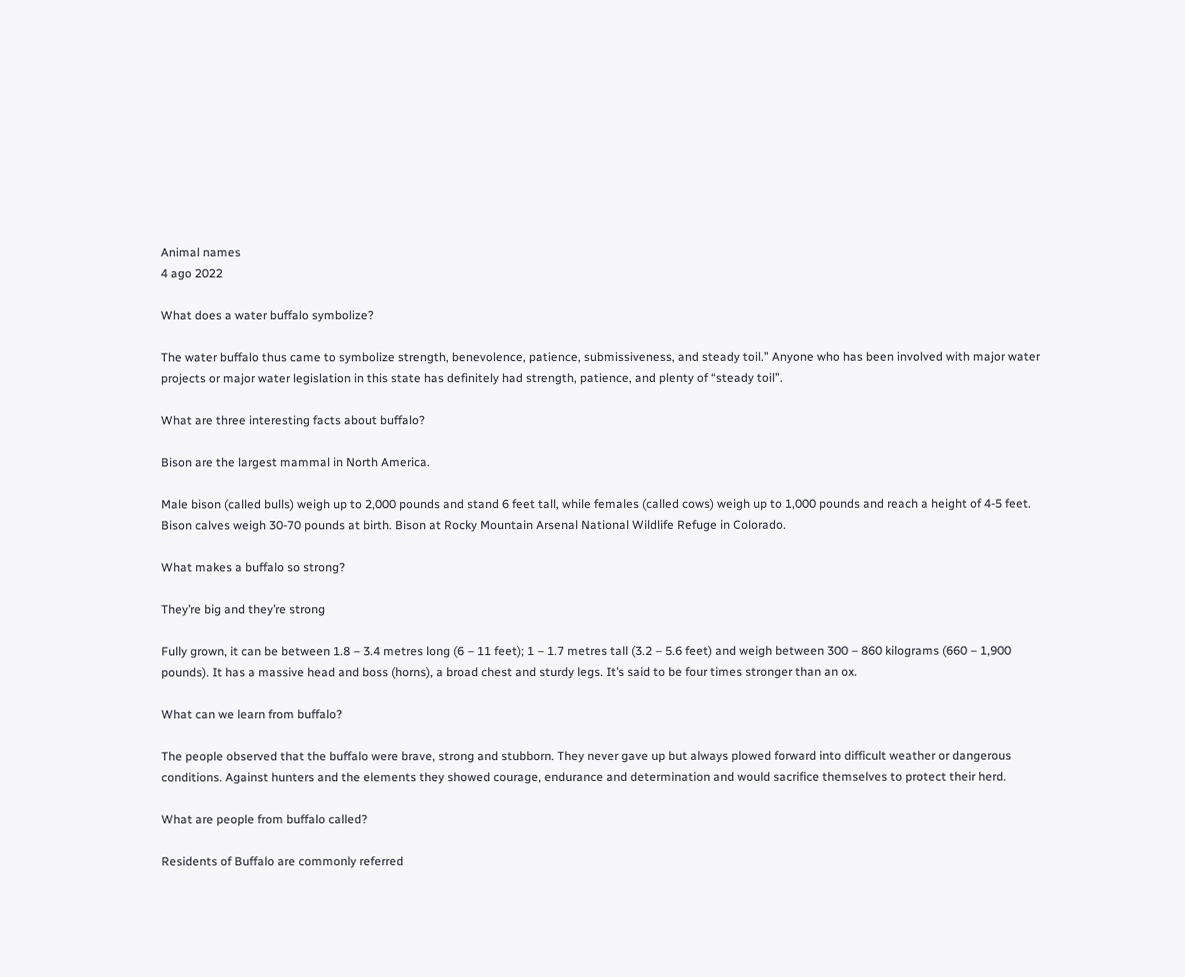Animal names
4 ago 2022

What does a water buffalo symbolize?

The water buffalo thus came to symbolize strength, benevolence, patience, submissiveness, and steady toil.” Anyone who has been involved with major water projects or major water legislation in this state has definitely had strength, patience, and plenty of “steady toil”.

What are three interesting facts about buffalo?

Bison are the largest mammal in North America.

Male bison (called bulls) weigh up to 2,000 pounds and stand 6 feet tall, while females (called cows) weigh up to 1,000 pounds and reach a height of 4-5 feet. Bison calves weigh 30-70 pounds at birth. Bison at Rocky Mountain Arsenal National Wildlife Refuge in Colorado.

What makes a buffalo so strong?

They’re big and they’re strong

Fully grown, it can be between 1.8 – 3.4 metres long (6 – 11 feet); 1 – 1.7 metres tall (3.2 – 5.6 feet) and weigh between 300 – 860 kilograms (660 – 1,900 pounds). It has a massive head and boss (horns), a broad chest and sturdy legs. It’s said to be four times stronger than an ox.

What can we learn from buffalo?

The people observed that the buffalo were brave, strong and stubborn. They never gave up but always plowed forward into difficult weather or dangerous conditions. Against hunters and the elements they showed courage, endurance and determination and would sacrifice themselves to protect their herd.

What are people from buffalo called?

Residents of Buffalo are commonly referred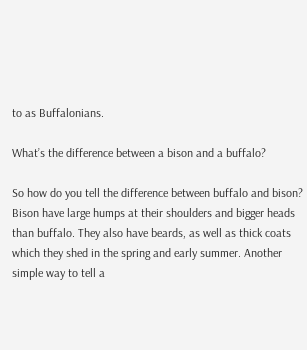to as Buffalonians.

What’s the difference between a bison and a buffalo?

So how do you tell the difference between buffalo and bison? Bison have large humps at their shoulders and bigger heads than buffalo. They also have beards, as well as thick coats which they shed in the spring and early summer. Another simple way to tell a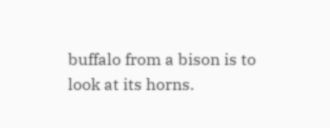buffalo from a bison is to look at its horns.